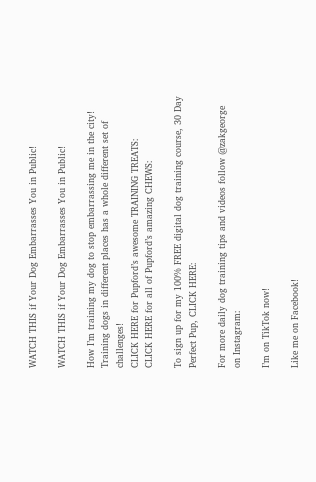WATCH THIS if Your Dog Embarrasses You in Public!

WATCH THIS if Your Dog Embarrasses You in Public!

How I’m training my dog to stop embarrassing me in the city! Training dogs in different places has a whole different set of challenges!
CLICK HERE for Pupford’s awesome TRAINING TREATS:
CLICK HERE for all of Pupford’s amazing CHEWS:

To sign up for my 100% FREE digital dog training course, 30 Day Perfect Pup, CLICK HERE:

For more daily dog training tips and videos follow @zakgeorge on Instagram:

I’m on TikTok now!

Like me on Facebook!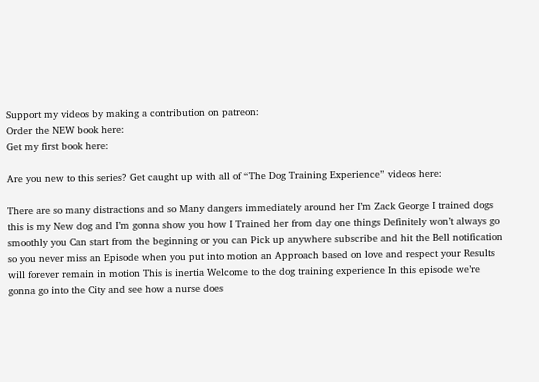Support my videos by making a contribution on patreon:
Order the NEW book here:
Get my first book here:

Are you new to this series? Get caught up with all of “The Dog Training Experience” videos here:

There are so many distractions and so Many dangers immediately around her I’m Zack George I trained dogs this is my New dog and I’m gonna show you how I Trained her from day one things Definitely won’t always go smoothly you Can start from the beginning or you can Pick up anywhere subscribe and hit the Bell notification so you never miss an Episode when you put into motion an Approach based on love and respect your Results will forever remain in motion This is inertia Welcome to the dog training experience In this episode we’re gonna go into the City and see how a nurse does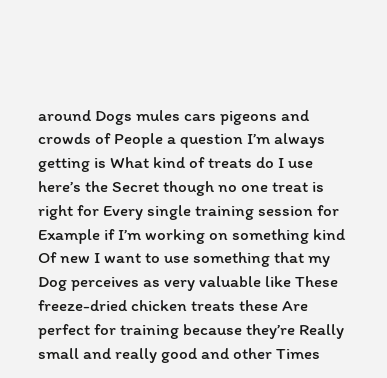around Dogs mules cars pigeons and crowds of People a question I’m always getting is What kind of treats do I use here’s the Secret though no one treat is right for Every single training session for Example if I’m working on something kind Of new I want to use something that my Dog perceives as very valuable like These freeze-dried chicken treats these Are perfect for training because they’re Really small and really good and other Times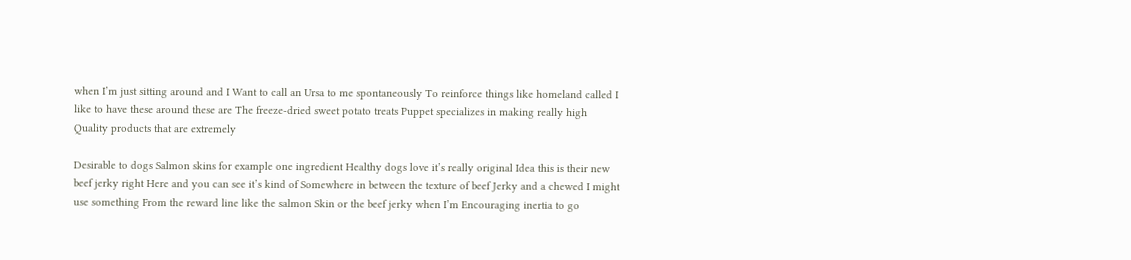when I’m just sitting around and I Want to call an Ursa to me spontaneously To reinforce things like homeland called I like to have these around these are The freeze-dried sweet potato treats Puppet specializes in making really high Quality products that are extremely

Desirable to dogs Salmon skins for example one ingredient Healthy dogs love it’s really original Idea this is their new beef jerky right Here and you can see it’s kind of Somewhere in between the texture of beef Jerky and a chewed I might use something From the reward line like the salmon Skin or the beef jerky when I’m Encouraging inertia to go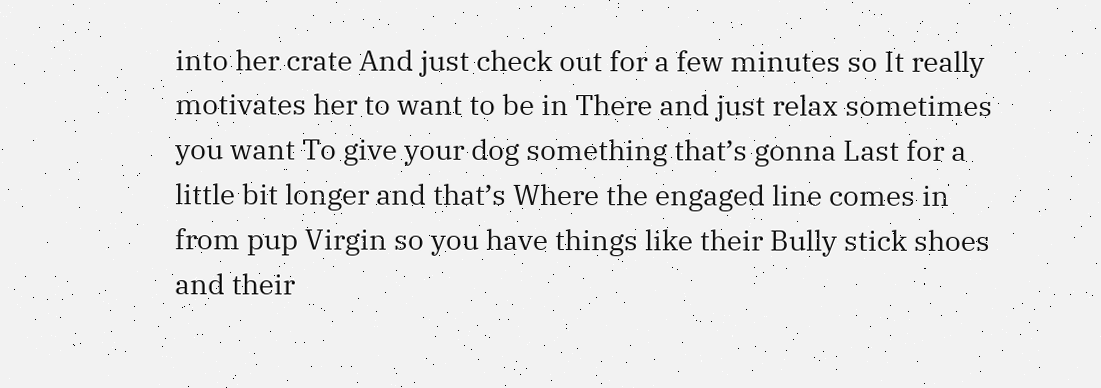into her crate And just check out for a few minutes so It really motivates her to want to be in There and just relax sometimes you want To give your dog something that’s gonna Last for a little bit longer and that’s Where the engaged line comes in from pup Virgin so you have things like their Bully stick shoes and their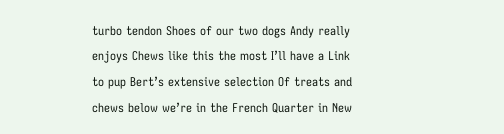turbo tendon Shoes of our two dogs Andy really enjoys Chews like this the most I’ll have a Link to pup Bert’s extensive selection Of treats and chews below we’re in the French Quarter in New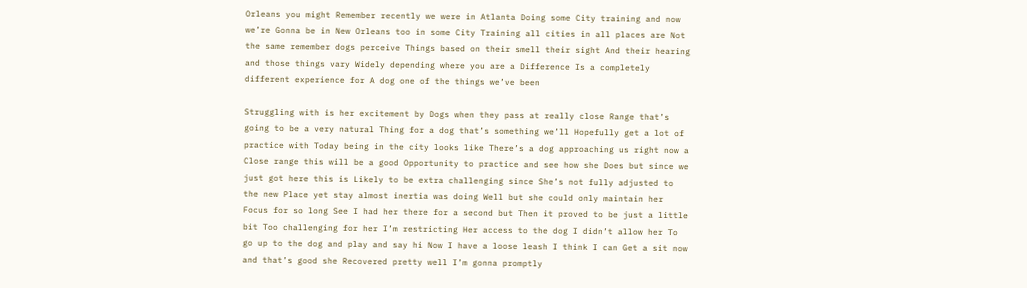Orleans you might Remember recently we were in Atlanta Doing some City training and now we’re Gonna be in New Orleans too in some City Training all cities in all places are Not the same remember dogs perceive Things based on their smell their sight And their hearing and those things vary Widely depending where you are a Difference Is a completely different experience for A dog one of the things we’ve been

Struggling with is her excitement by Dogs when they pass at really close Range that’s going to be a very natural Thing for a dog that’s something we’ll Hopefully get a lot of practice with Today being in the city looks like There’s a dog approaching us right now a Close range this will be a good Opportunity to practice and see how she Does but since we just got here this is Likely to be extra challenging since She’s not fully adjusted to the new Place yet stay almost inertia was doing Well but she could only maintain her Focus for so long See I had her there for a second but Then it proved to be just a little bit Too challenging for her I’m restricting Her access to the dog I didn’t allow her To go up to the dog and play and say hi Now I have a loose leash I think I can Get a sit now and that’s good she Recovered pretty well I’m gonna promptly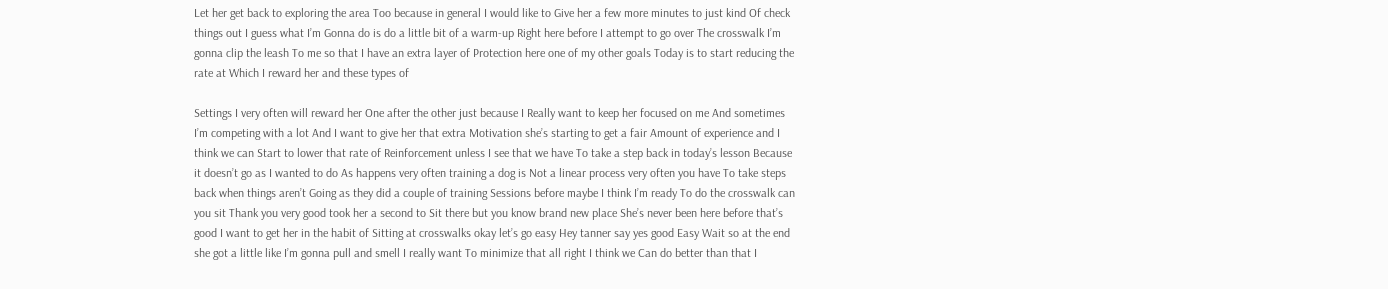Let her get back to exploring the area Too because in general I would like to Give her a few more minutes to just kind Of check things out I guess what I’m Gonna do is do a little bit of a warm-up Right here before I attempt to go over The crosswalk I’m gonna clip the leash To me so that I have an extra layer of Protection here one of my other goals Today is to start reducing the rate at Which I reward her and these types of

Settings I very often will reward her One after the other just because I Really want to keep her focused on me And sometimes I’m competing with a lot And I want to give her that extra Motivation she’s starting to get a fair Amount of experience and I think we can Start to lower that rate of Reinforcement unless I see that we have To take a step back in today’s lesson Because it doesn’t go as I wanted to do As happens very often training a dog is Not a linear process very often you have To take steps back when things aren’t Going as they did a couple of training Sessions before maybe I think I’m ready To do the crosswalk can you sit Thank you very good took her a second to Sit there but you know brand new place She’s never been here before that’s good I want to get her in the habit of Sitting at crosswalks okay let’s go easy Hey tanner say yes good Easy Wait so at the end she got a little like I’m gonna pull and smell I really want To minimize that all right I think we Can do better than that I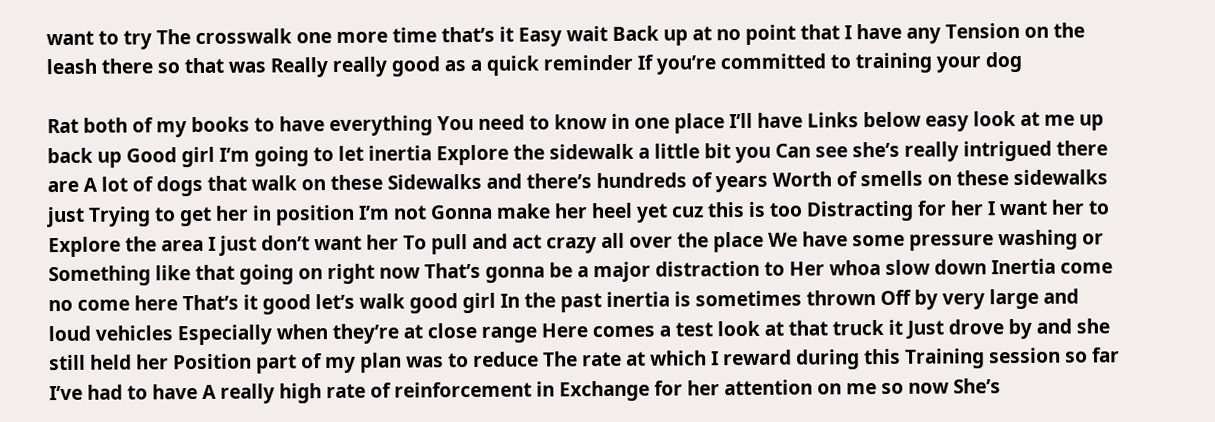want to try The crosswalk one more time that’s it Easy wait Back up at no point that I have any Tension on the leash there so that was Really really good as a quick reminder If you’re committed to training your dog

Rat both of my books to have everything You need to know in one place I’ll have Links below easy look at me up back up Good girl I’m going to let inertia Explore the sidewalk a little bit you Can see she’s really intrigued there are A lot of dogs that walk on these Sidewalks and there’s hundreds of years Worth of smells on these sidewalks just Trying to get her in position I’m not Gonna make her heel yet cuz this is too Distracting for her I want her to Explore the area I just don’t want her To pull and act crazy all over the place We have some pressure washing or Something like that going on right now That’s gonna be a major distraction to Her whoa slow down Inertia come no come here That’s it good let’s walk good girl In the past inertia is sometimes thrown Off by very large and loud vehicles Especially when they’re at close range Here comes a test look at that truck it Just drove by and she still held her Position part of my plan was to reduce The rate at which I reward during this Training session so far I’ve had to have A really high rate of reinforcement in Exchange for her attention on me so now She’s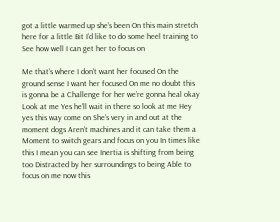got a little warmed up she’s been On this main stretch here for a little Bit I’d like to do some heel training to See how well I can get her to focus on

Me that’s where I don’t want her focused On the ground sense I want her focused On me no doubt this is gonna be a Challenge for her we’re gonna heal okay Look at me Yes he’ll wait in there so look at me Hey yes this way come on She’s very in and out at the moment dogs Aren’t machines and it can take them a Moment to switch gears and focus on you In times like this I mean you can see Inertia is shifting from being too Distracted by her surroundings to being Able to focus on me now this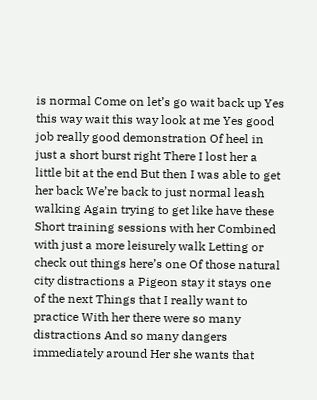is normal Come on let’s go wait back up Yes this way wait this way look at me Yes good job really good demonstration Of heel in just a short burst right There I lost her a little bit at the end But then I was able to get her back We’re back to just normal leash walking Again trying to get like have these Short training sessions with her Combined with just a more leisurely walk Letting or check out things here’s one Of those natural city distractions a Pigeon stay it stays one of the next Things that I really want to practice With her there were so many distractions And so many dangers immediately around Her she wants that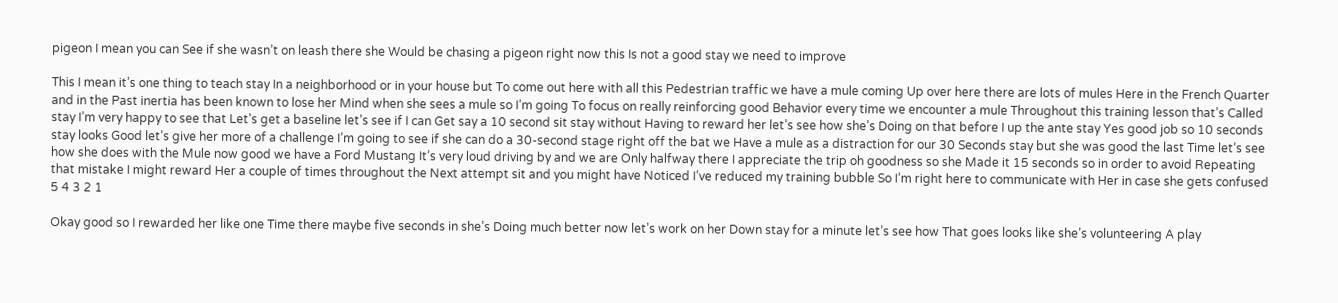pigeon I mean you can See if she wasn’t on leash there she Would be chasing a pigeon right now this Is not a good stay we need to improve

This I mean it’s one thing to teach stay In a neighborhood or in your house but To come out here with all this Pedestrian traffic we have a mule coming Up over here there are lots of mules Here in the French Quarter and in the Past inertia has been known to lose her Mind when she sees a mule so I’m going To focus on really reinforcing good Behavior every time we encounter a mule Throughout this training lesson that’s Called stay I’m very happy to see that Let’s get a baseline let’s see if I can Get say a 10 second sit stay without Having to reward her let’s see how she’s Doing on that before I up the ante stay Yes good job so 10 seconds stay looks Good let’s give her more of a challenge I’m going to see if she can do a 30-second stage right off the bat we Have a mule as a distraction for our 30 Seconds stay but she was good the last Time let’s see how she does with the Mule now good we have a Ford Mustang It’s very loud driving by and we are Only halfway there I appreciate the trip oh goodness so she Made it 15 seconds so in order to avoid Repeating that mistake I might reward Her a couple of times throughout the Next attempt sit and you might have Noticed I’ve reduced my training bubble So I’m right here to communicate with Her in case she gets confused 5 4 3 2 1

Okay good so I rewarded her like one Time there maybe five seconds in she’s Doing much better now let’s work on her Down stay for a minute let’s see how That goes looks like she’s volunteering A play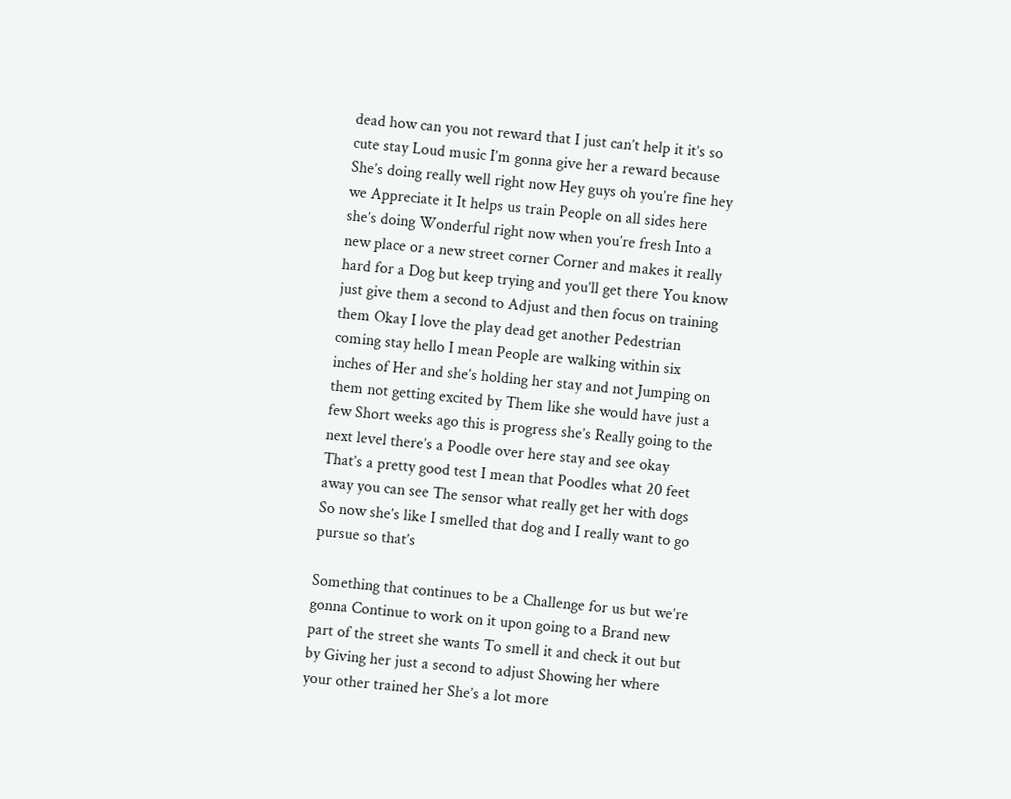dead how can you not reward that I just can’t help it it’s so cute stay Loud music I’m gonna give her a reward because She’s doing really well right now Hey guys oh you’re fine hey we Appreciate it It helps us train People on all sides here she’s doing Wonderful right now when you’re fresh Into a new place or a new street corner Corner and makes it really hard for a Dog but keep trying and you’ll get there You know just give them a second to Adjust and then focus on training them Okay I love the play dead get another Pedestrian coming stay hello I mean People are walking within six inches of Her and she’s holding her stay and not Jumping on them not getting excited by Them like she would have just a few Short weeks ago this is progress she’s Really going to the next level there’s a Poodle over here stay and see okay That’s a pretty good test I mean that Poodles what 20 feet away you can see The sensor what really get her with dogs So now she’s like I smelled that dog and I really want to go pursue so that’s

Something that continues to be a Challenge for us but we’re gonna Continue to work on it upon going to a Brand new part of the street she wants To smell it and check it out but by Giving her just a second to adjust Showing her where your other trained her She’s a lot more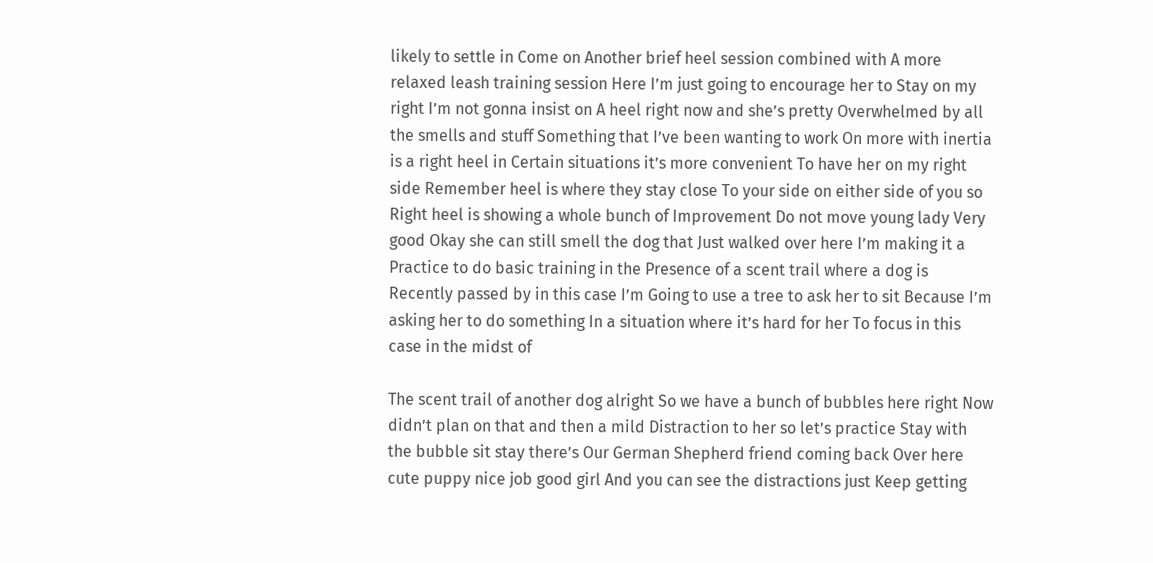likely to settle in Come on Another brief heel session combined with A more relaxed leash training session Here I’m just going to encourage her to Stay on my right I’m not gonna insist on A heel right now and she’s pretty Overwhelmed by all the smells and stuff Something that I’ve been wanting to work On more with inertia is a right heel in Certain situations it’s more convenient To have her on my right side Remember heel is where they stay close To your side on either side of you so Right heel is showing a whole bunch of Improvement Do not move young lady Very good Okay she can still smell the dog that Just walked over here I’m making it a Practice to do basic training in the Presence of a scent trail where a dog is Recently passed by in this case I’m Going to use a tree to ask her to sit Because I’m asking her to do something In a situation where it’s hard for her To focus in this case in the midst of

The scent trail of another dog alright So we have a bunch of bubbles here right Now didn’t plan on that and then a mild Distraction to her so let’s practice Stay with the bubble sit stay there’s Our German Shepherd friend coming back Over here cute puppy nice job good girl And you can see the distractions just Keep getting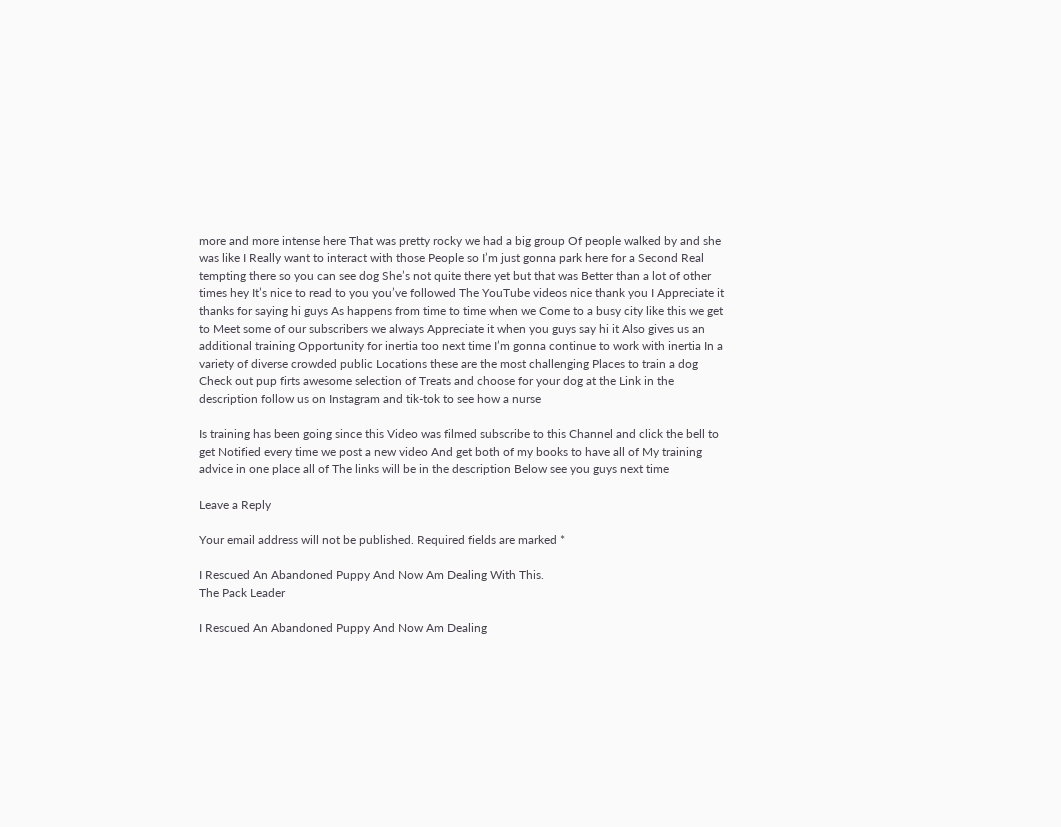more and more intense here That was pretty rocky we had a big group Of people walked by and she was like I Really want to interact with those People so I’m just gonna park here for a Second Real tempting there so you can see dog She’s not quite there yet but that was Better than a lot of other times hey It’s nice to read to you you’ve followed The YouTube videos nice thank you I Appreciate it thanks for saying hi guys As happens from time to time when we Come to a busy city like this we get to Meet some of our subscribers we always Appreciate it when you guys say hi it Also gives us an additional training Opportunity for inertia too next time I’m gonna continue to work with inertia In a variety of diverse crowded public Locations these are the most challenging Places to train a dog Check out pup firts awesome selection of Treats and choose for your dog at the Link in the description follow us on Instagram and tik-tok to see how a nurse

Is training has been going since this Video was filmed subscribe to this Channel and click the bell to get Notified every time we post a new video And get both of my books to have all of My training advice in one place all of The links will be in the description Below see you guys next time

Leave a Reply

Your email address will not be published. Required fields are marked *

I Rescued An Abandoned Puppy And Now Am Dealing With This.
The Pack Leader

I Rescued An Abandoned Puppy And Now Am Dealing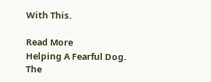With This.

Read More
Helping A Fearful Dog.
The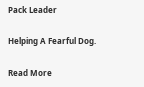Pack Leader

Helping A Fearful Dog.

Read More